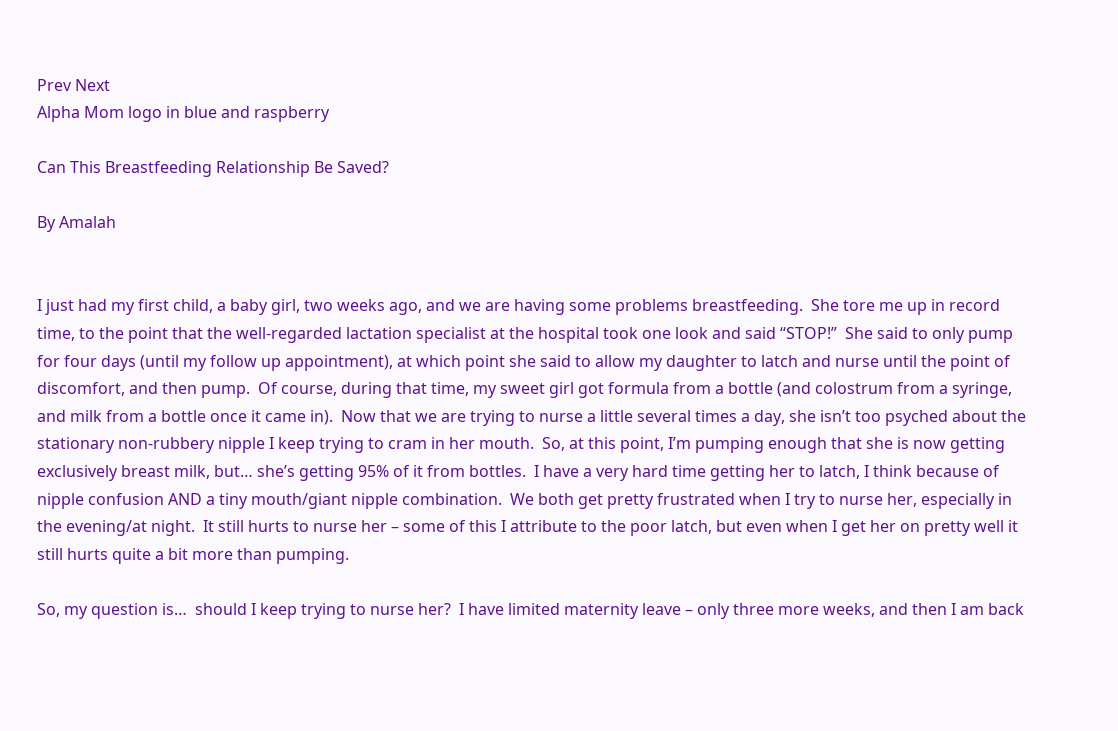Prev Next
Alpha Mom logo in blue and raspberry

Can This Breastfeeding Relationship Be Saved?

By Amalah


I just had my first child, a baby girl, two weeks ago, and we are having some problems breastfeeding.  She tore me up in record time, to the point that the well-regarded lactation specialist at the hospital took one look and said “STOP!”  She said to only pump for four days (until my follow up appointment), at which point she said to allow my daughter to latch and nurse until the point of discomfort, and then pump.  Of course, during that time, my sweet girl got formula from a bottle (and colostrum from a syringe, and milk from a bottle once it came in).  Now that we are trying to nurse a little several times a day, she isn’t too psyched about the stationary non-rubbery nipple I keep trying to cram in her mouth.  So, at this point, I’m pumping enough that she is now getting exclusively breast milk, but… she’s getting 95% of it from bottles.  I have a very hard time getting her to latch, I think because of nipple confusion AND a tiny mouth/giant nipple combination.  We both get pretty frustrated when I try to nurse her, especially in the evening/at night.  It still hurts to nurse her – some of this I attribute to the poor latch, but even when I get her on pretty well it still hurts quite a bit more than pumping.

So, my question is…  should I keep trying to nurse her?  I have limited maternity leave – only three more weeks, and then I am back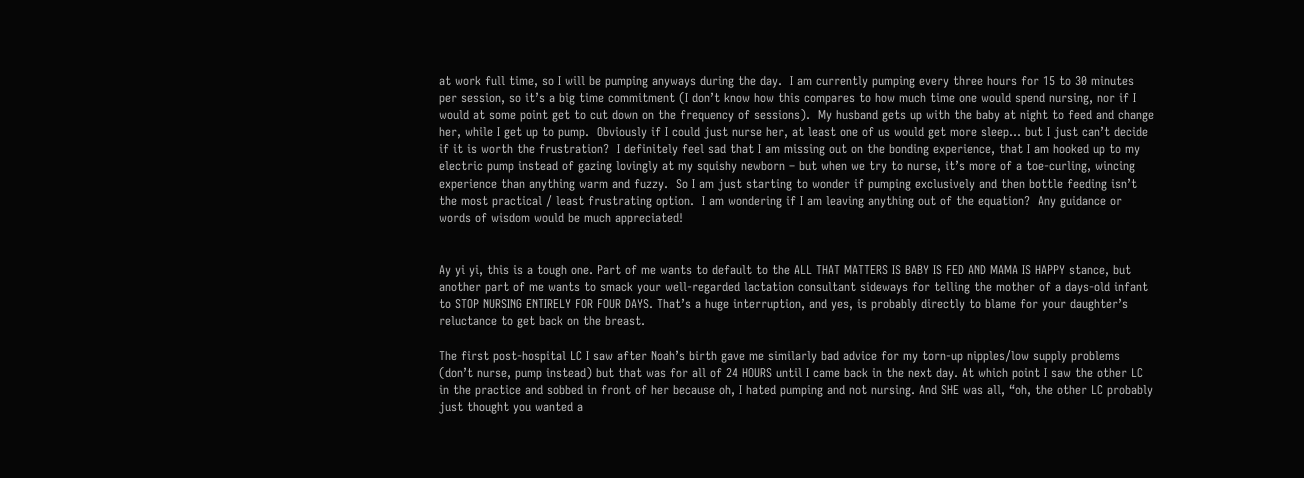at work full time, so I will be pumping anyways during the day.  I am currently pumping every three hours for 15 to 30 minutes per session, so it’s a big time commitment (I don’t know how this compares to how much time one would spend nursing, nor if I would at some point get to cut down on the frequency of sessions).  My husband gets up with the baby at night to feed and change her, while I get up to pump.  Obviously if I could just nurse her, at least one of us would get more sleep… but I just can’t decide if it is worth the frustration?  I definitely feel sad that I am missing out on the bonding experience, that I am hooked up to my electric pump instead of gazing lovingly at my squishy newborn – but when we try to nurse, it’s more of a toe-curling, wincing experience than anything warm and fuzzy.  So I am just starting to wonder if pumping exclusively and then bottle feeding isn’t the most practical / least frustrating option.  I am wondering if I am leaving anything out of the equation?  Any guidance or words of wisdom would be much appreciated!


Ay yi yi, this is a tough one. Part of me wants to default to the ALL THAT MATTERS IS BABY IS FED AND MAMA IS HAPPY stance, but another part of me wants to smack your well-regarded lactation consultant sideways for telling the mother of a days-old infant to STOP NURSING ENTIRELY FOR FOUR DAYS. That’s a huge interruption, and yes, is probably directly to blame for your daughter’s reluctance to get back on the breast.

The first post-hospital LC I saw after Noah’s birth gave me similarly bad advice for my torn-up nipples/low supply problems (don’t nurse, pump instead) but that was for all of 24 HOURS until I came back in the next day. At which point I saw the other LC in the practice and sobbed in front of her because oh, I hated pumping and not nursing. And SHE was all, “oh, the other LC probably just thought you wanted a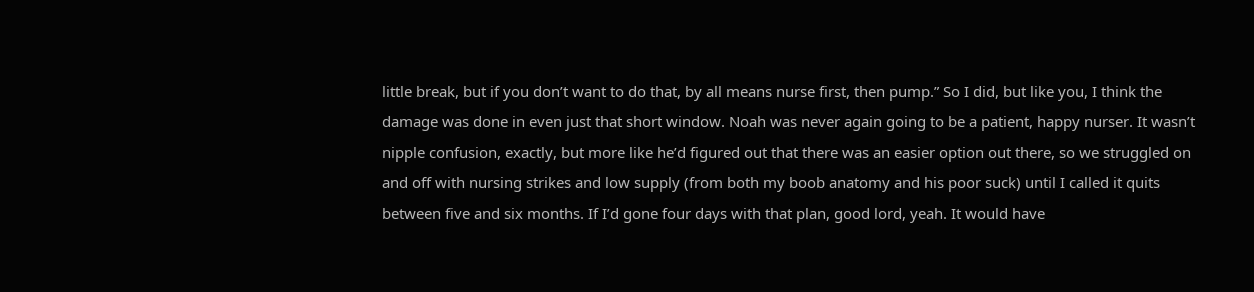little break, but if you don’t want to do that, by all means nurse first, then pump.” So I did, but like you, I think the damage was done in even just that short window. Noah was never again going to be a patient, happy nurser. It wasn’t nipple confusion, exactly, but more like he’d figured out that there was an easier option out there, so we struggled on and off with nursing strikes and low supply (from both my boob anatomy and his poor suck) until I called it quits between five and six months. If I’d gone four days with that plan, good lord, yeah. It would have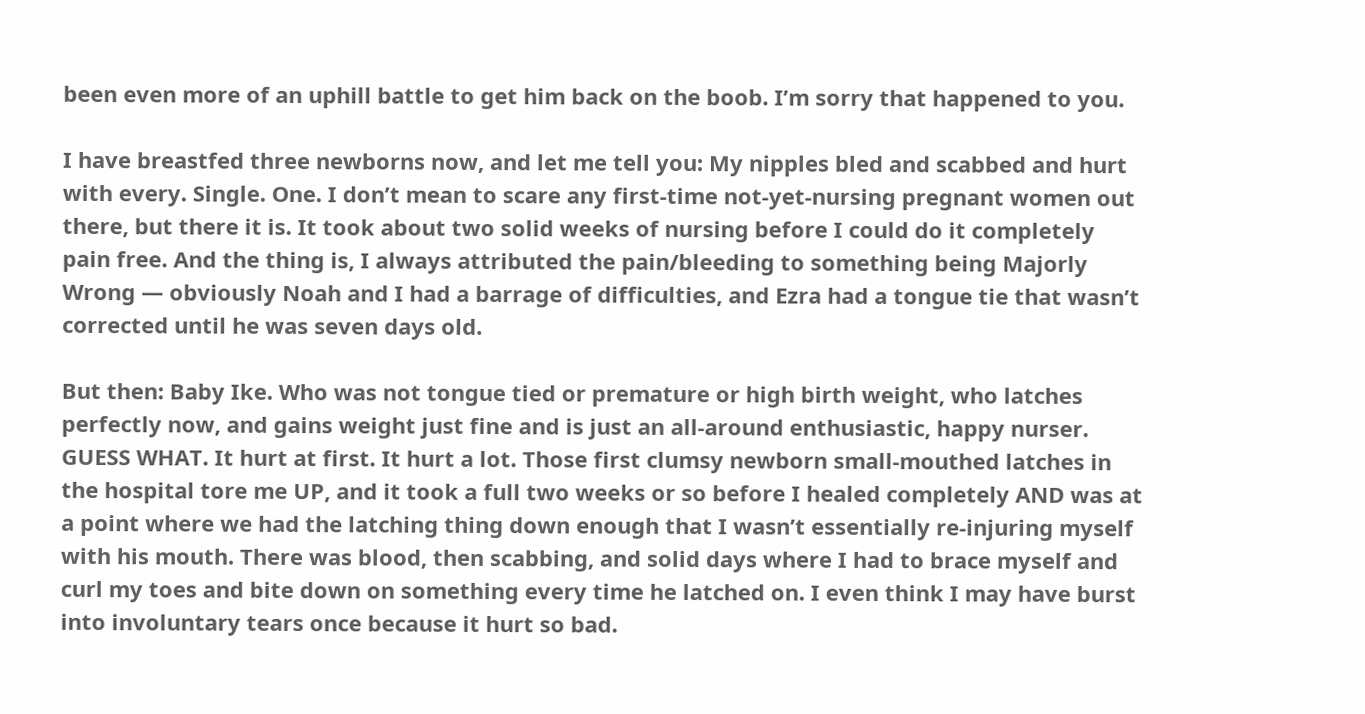been even more of an uphill battle to get him back on the boob. I’m sorry that happened to you.

I have breastfed three newborns now, and let me tell you: My nipples bled and scabbed and hurt with every. Single. One. I don’t mean to scare any first-time not-yet-nursing pregnant women out there, but there it is. It took about two solid weeks of nursing before I could do it completely pain free. And the thing is, I always attributed the pain/bleeding to something being Majorly Wrong — obviously Noah and I had a barrage of difficulties, and Ezra had a tongue tie that wasn’t corrected until he was seven days old.

But then: Baby Ike. Who was not tongue tied or premature or high birth weight, who latches perfectly now, and gains weight just fine and is just an all-around enthusiastic, happy nurser. GUESS WHAT. It hurt at first. It hurt a lot. Those first clumsy newborn small-mouthed latches in the hospital tore me UP, and it took a full two weeks or so before I healed completely AND was at a point where we had the latching thing down enough that I wasn’t essentially re-injuring myself with his mouth. There was blood, then scabbing, and solid days where I had to brace myself and curl my toes and bite down on something every time he latched on. I even think I may have burst into involuntary tears once because it hurt so bad.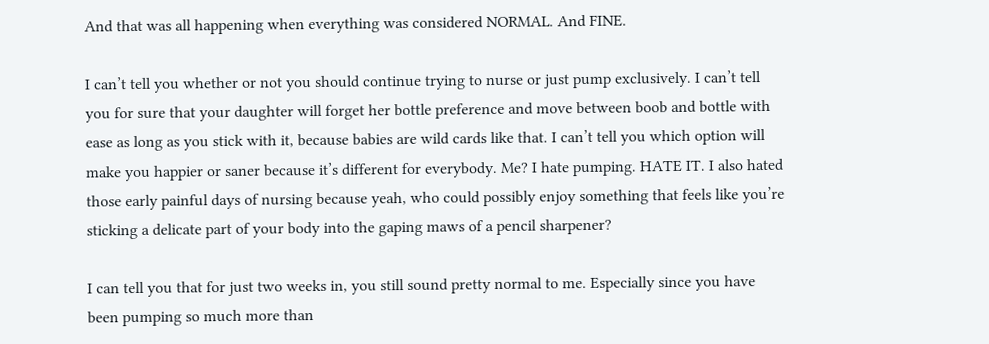And that was all happening when everything was considered NORMAL. And FINE.

I can’t tell you whether or not you should continue trying to nurse or just pump exclusively. I can’t tell you for sure that your daughter will forget her bottle preference and move between boob and bottle with ease as long as you stick with it, because babies are wild cards like that. I can’t tell you which option will make you happier or saner because it’s different for everybody. Me? I hate pumping. HATE IT. I also hated those early painful days of nursing because yeah, who could possibly enjoy something that feels like you’re sticking a delicate part of your body into the gaping maws of a pencil sharpener?

I can tell you that for just two weeks in, you still sound pretty normal to me. Especially since you have been pumping so much more than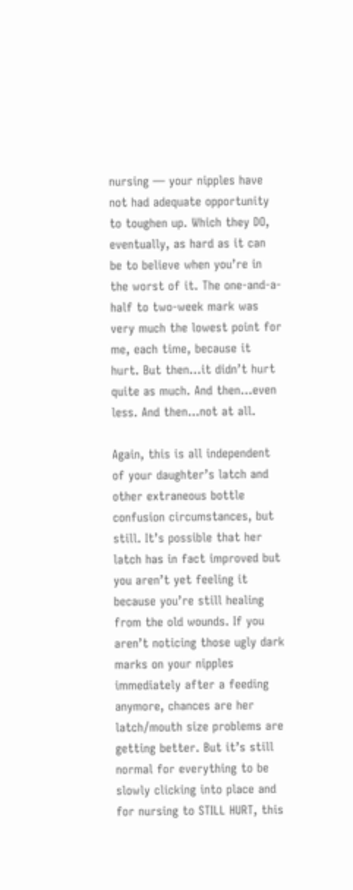nursing — your nipples have not had adequate opportunity to toughen up. Which they DO, eventually, as hard as it can be to believe when you’re in the worst of it. The one-and-a-half to two-week mark was very much the lowest point for me, each time, because it hurt. But then…it didn’t hurt quite as much. And then…even less. And then…not at all.

Again, this is all independent of your daughter’s latch and other extraneous bottle confusion circumstances, but still. It’s possible that her latch has in fact improved but you aren’t yet feeling it because you’re still healing from the old wounds. If you aren’t noticing those ugly dark marks on your nipples immediately after a feeding anymore, chances are her latch/mouth size problems are getting better. But it’s still normal for everything to be slowly clicking into place and for nursing to STILL HURT, this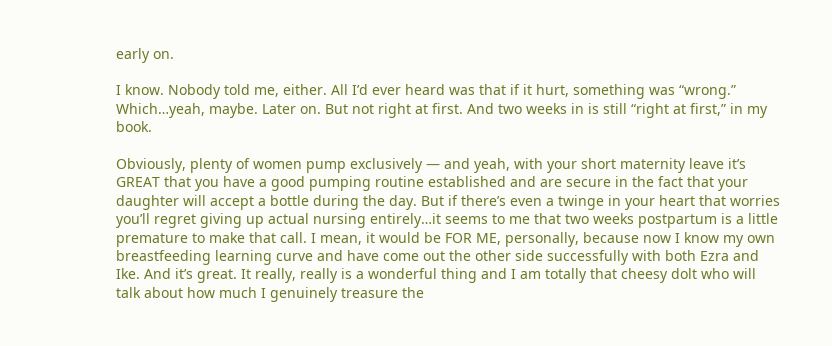early on.

I know. Nobody told me, either. All I’d ever heard was that if it hurt, something was “wrong.” Which…yeah, maybe. Later on. But not right at first. And two weeks in is still “right at first,” in my book.

Obviously, plenty of women pump exclusively — and yeah, with your short maternity leave it’s GREAT that you have a good pumping routine established and are secure in the fact that your daughter will accept a bottle during the day. But if there’s even a twinge in your heart that worries you’ll regret giving up actual nursing entirely…it seems to me that two weeks postpartum is a little premature to make that call. I mean, it would be FOR ME, personally, because now I know my own breastfeeding learning curve and have come out the other side successfully with both Ezra and Ike. And it’s great. It really, really is a wonderful thing and I am totally that cheesy dolt who will talk about how much I genuinely treasure the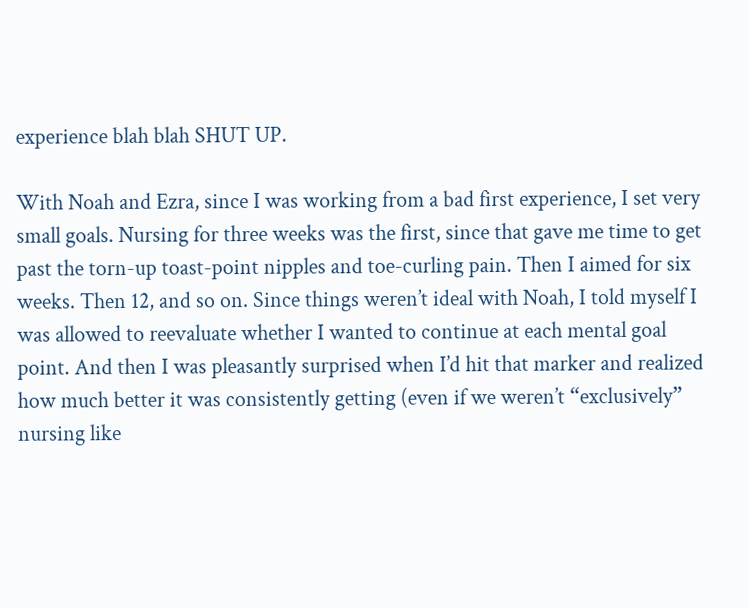experience blah blah SHUT UP.

With Noah and Ezra, since I was working from a bad first experience, I set very small goals. Nursing for three weeks was the first, since that gave me time to get past the torn-up toast-point nipples and toe-curling pain. Then I aimed for six weeks. Then 12, and so on. Since things weren’t ideal with Noah, I told myself I was allowed to reevaluate whether I wanted to continue at each mental goal point. And then I was pleasantly surprised when I’d hit that marker and realized how much better it was consistently getting (even if we weren’t “exclusively” nursing like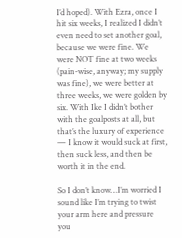I’d hoped). With Ezra, once I hit six weeks, I realized I didn’t even need to set another goal, because we were fine. We were NOT fine at two weeks (pain-wise, anyway; my supply was fine), we were better at three weeks, we were golden by six. With Ike I didn’t bother with the goalposts at all, but that’s the luxury of experience — I know it would suck at first, then suck less, and then be worth it in the end.

So I don’t know…I’m worried I sound like I’m trying to twist your arm here and pressure you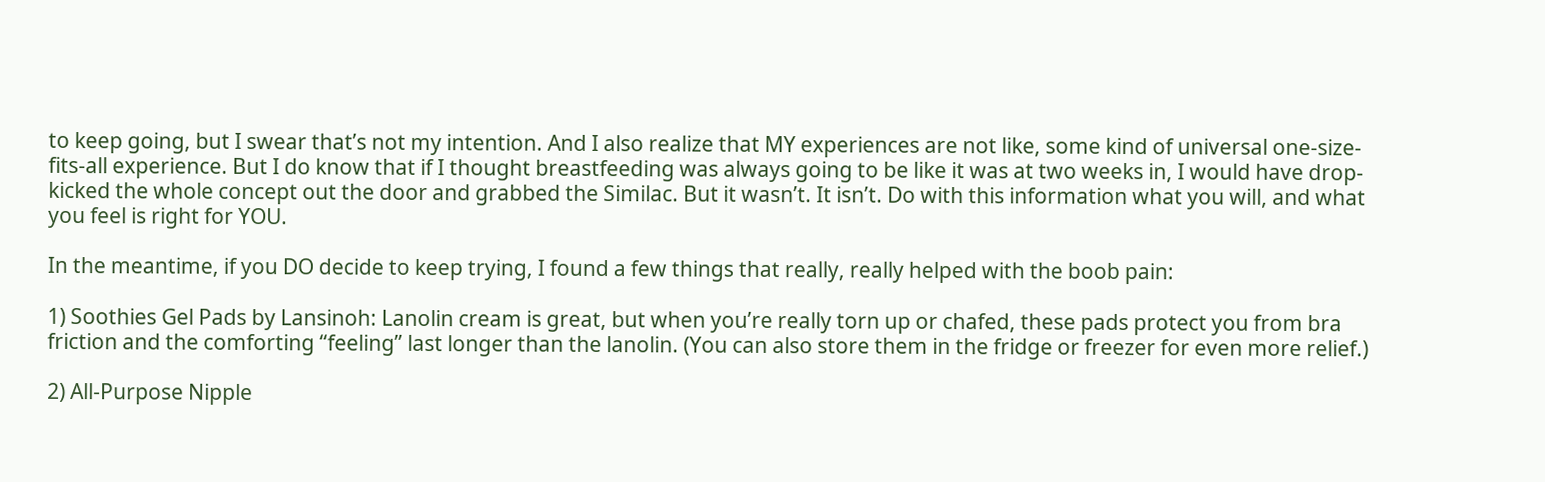to keep going, but I swear that’s not my intention. And I also realize that MY experiences are not like, some kind of universal one-size-fits-all experience. But I do know that if I thought breastfeeding was always going to be like it was at two weeks in, I would have drop-kicked the whole concept out the door and grabbed the Similac. But it wasn’t. It isn’t. Do with this information what you will, and what you feel is right for YOU.

In the meantime, if you DO decide to keep trying, I found a few things that really, really helped with the boob pain:

1) Soothies Gel Pads by Lansinoh: Lanolin cream is great, but when you’re really torn up or chafed, these pads protect you from bra friction and the comforting “feeling” last longer than the lanolin. (You can also store them in the fridge or freezer for even more relief.)

2) All-Purpose Nipple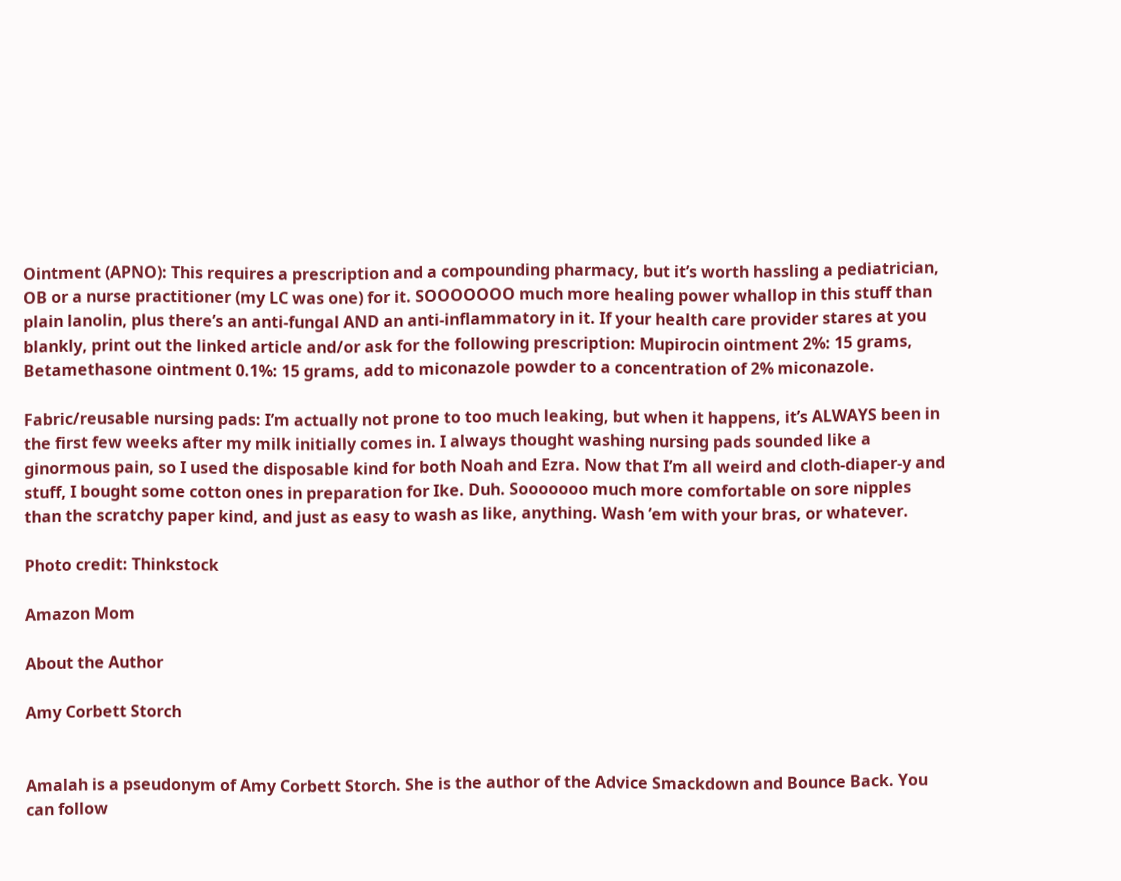Ointment (APNO): This requires a prescription and a compounding pharmacy, but it’s worth hassling a pediatrician, OB or a nurse practitioner (my LC was one) for it. SOOOOOOO much more healing power whallop in this stuff than plain lanolin, plus there’s an anti-fungal AND an anti-inflammatory in it. If your health care provider stares at you blankly, print out the linked article and/or ask for the following prescription: Mupirocin ointment 2%: 15 grams, Betamethasone ointment 0.1%: 15 grams, add to miconazole powder to a concentration of 2% miconazole.

Fabric/reusable nursing pads: I’m actually not prone to too much leaking, but when it happens, it’s ALWAYS been in the first few weeks after my milk initially comes in. I always thought washing nursing pads sounded like a ginormous pain, so I used the disposable kind for both Noah and Ezra. Now that I’m all weird and cloth-diaper-y and stuff, I bought some cotton ones in preparation for Ike. Duh. Sooooooo much more comfortable on sore nipples than the scratchy paper kind, and just as easy to wash as like, anything. Wash ’em with your bras, or whatever.

Photo credit: Thinkstock

Amazon Mom

About the Author

Amy Corbett Storch


Amalah is a pseudonym of Amy Corbett Storch. She is the author of the Advice Smackdown and Bounce Back. You can follow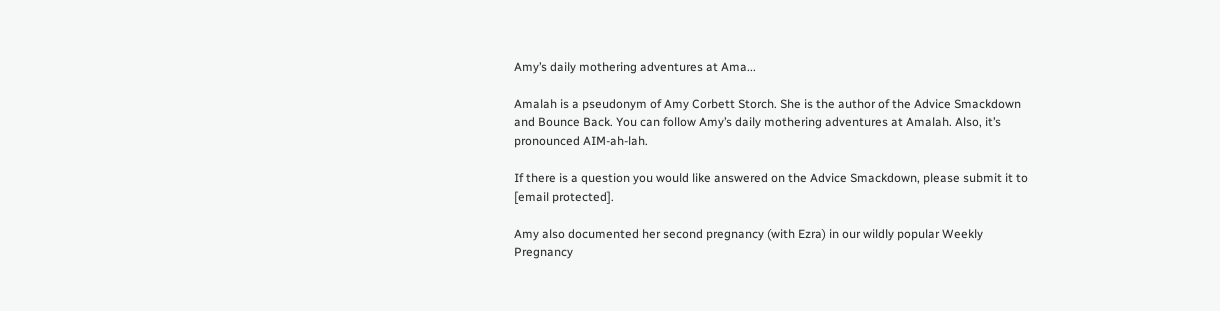Amy’s daily mothering adventures at Ama...

Amalah is a pseudonym of Amy Corbett Storch. She is the author of the Advice Smackdown and Bounce Back. You can follow Amy’s daily mothering adventures at Amalah. Also, it’s pronounced AIM-ah-lah.

If there is a question you would like answered on the Advice Smackdown, please submit it to [email protected].

Amy also documented her second pregnancy (with Ezra) in our wildly popular Weekly Pregnancy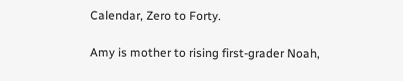Calendar, Zero to Forty.

Amy is mother to rising first-grader Noah,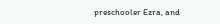preschooler Ezra, and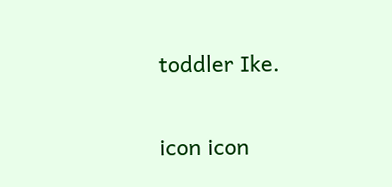toddler Ike.

icon icon